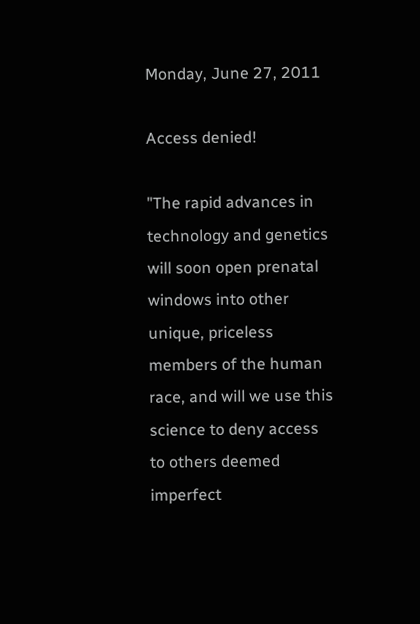Monday, June 27, 2011

Access denied!

"The rapid advances in technology and genetics will soon open prenatal windows into other unique, priceless members of the human race, and will we use this science to deny access to others deemed imperfect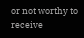or not worthy to receive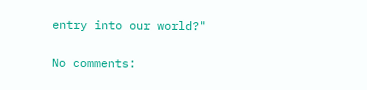entry into our world?"

No comments: